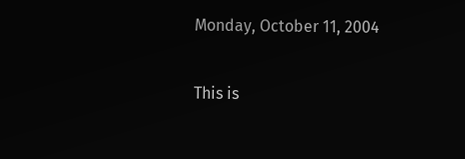Monday, October 11, 2004

This is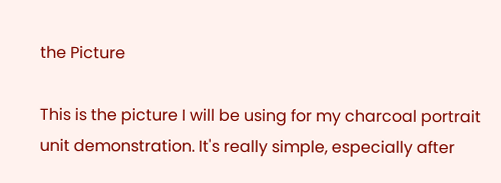the Picture

This is the picture I will be using for my charcoal portrait unit demonstration. It's really simple, especially after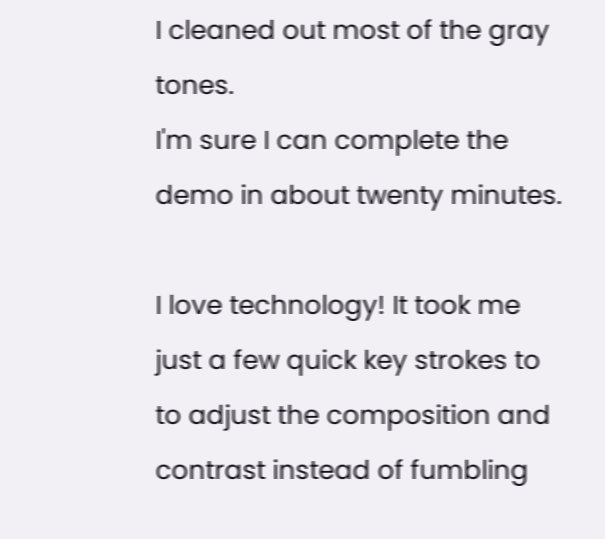I cleaned out most of the gray tones.
I'm sure I can complete the demo in about twenty minutes.

I love technology! It took me just a few quick key strokes to to adjust the composition and contrast instead of fumbling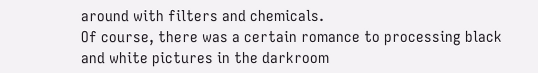around with filters and chemicals.
Of course, there was a certain romance to processing black and white pictures in the darkroom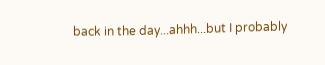back in the day...ahhh...but I probably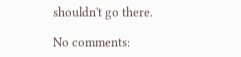shouldn't go there.

No comments: